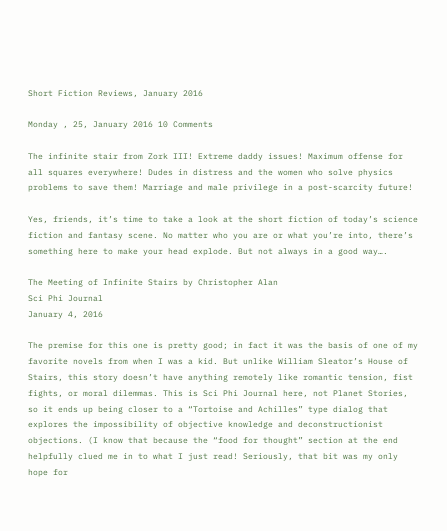Short Fiction Reviews, January 2016

Monday , 25, January 2016 10 Comments

The infinite stair from Zork III! Extreme daddy issues! Maximum offense for all squares everywhere! Dudes in distress and the women who solve physics problems to save them! Marriage and male privilege in a post-scarcity future!

Yes, friends, it’s time to take a look at the short fiction of today’s science fiction and fantasy scene. No matter who you are or what you’re into, there’s something here to make your head explode. But not always in a good way….

The Meeting of Infinite Stairs by Christopher Alan
Sci Phi Journal
January 4, 2016

The premise for this one is pretty good; in fact it was the basis of one of my favorite novels from when I was a kid. But unlike William Sleator’s House of Stairs, this story doesn’t have anything remotely like romantic tension, fist fights, or moral dilemmas. This is Sci Phi Journal here, not Planet Stories, so it ends up being closer to a “Tortoise and Achilles” type dialog that explores the impossibility of objective knowledge and deconstructionist objections. (I know that because the “food for thought” section at the end helpfully clued me in to what I just read! Seriously, that bit was my only hope for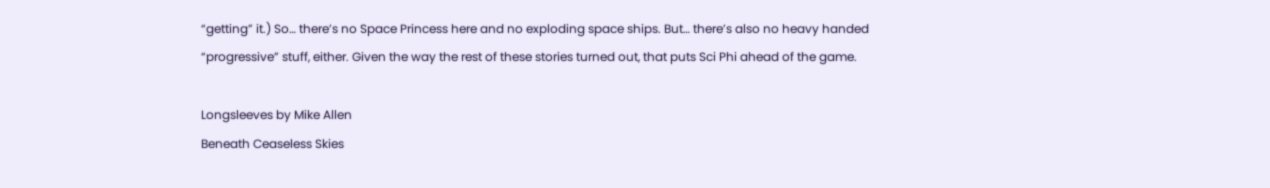“getting” it.) So… there’s no Space Princess here and no exploding space ships. But… there’s also no heavy handed “progressive” stuff, either. Given the way the rest of these stories turned out, that puts Sci Phi ahead of the game.

Longsleeves by Mike Allen
Beneath Ceaseless Skies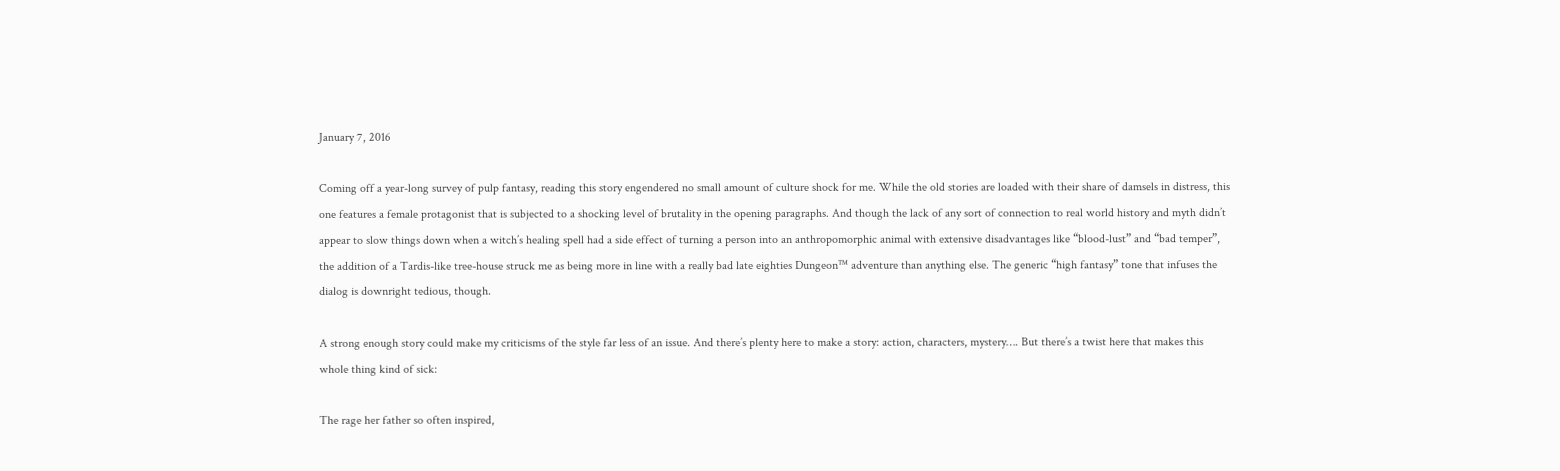January 7, 2016

Coming off a year-long survey of pulp fantasy, reading this story engendered no small amount of culture shock for me. While the old stories are loaded with their share of damsels in distress, this one features a female protagonist that is subjected to a shocking level of brutality in the opening paragraphs. And though the lack of any sort of connection to real world history and myth didn’t appear to slow things down when a witch’s healing spell had a side effect of turning a person into an anthropomorphic animal with extensive disadvantages like “blood-lust” and “bad temper”, the addition of a Tardis-like tree-house struck me as being more in line with a really bad late eighties Dungeon™ adventure than anything else. The generic “high fantasy” tone that infuses the dialog is downright tedious, though.

A strong enough story could make my criticisms of the style far less of an issue. And there’s plenty here to make a story: action, characters, mystery…. But there’s a twist here that makes this whole thing kind of sick:

The rage her father so often inspired,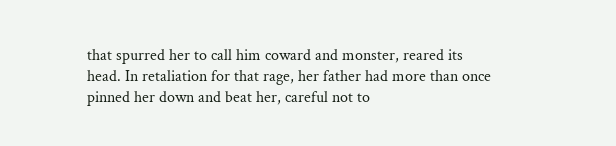that spurred her to call him coward and monster, reared its head. In retaliation for that rage, her father had more than once pinned her down and beat her, careful not to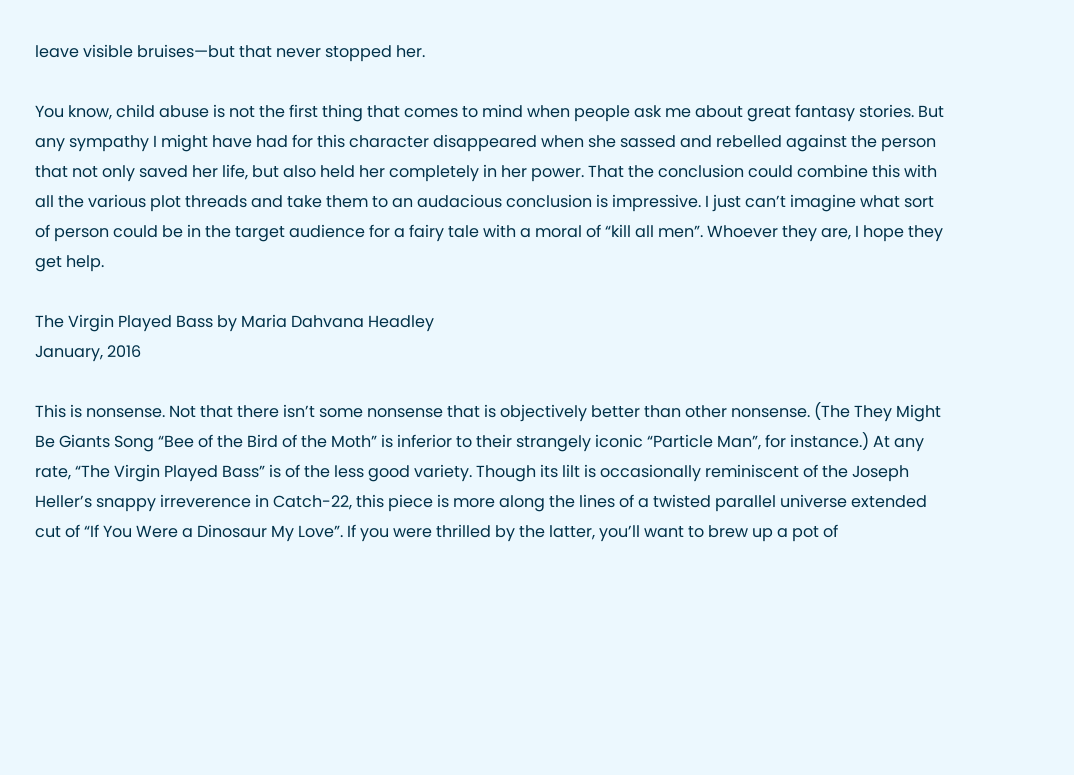leave visible bruises—but that never stopped her.

You know, child abuse is not the first thing that comes to mind when people ask me about great fantasy stories. But any sympathy I might have had for this character disappeared when she sassed and rebelled against the person that not only saved her life, but also held her completely in her power. That the conclusion could combine this with all the various plot threads and take them to an audacious conclusion is impressive. I just can’t imagine what sort of person could be in the target audience for a fairy tale with a moral of “kill all men”. Whoever they are, I hope they get help.

The Virgin Played Bass by Maria Dahvana Headley
January, 2016

This is nonsense. Not that there isn’t some nonsense that is objectively better than other nonsense. (The They Might Be Giants Song “Bee of the Bird of the Moth” is inferior to their strangely iconic “Particle Man”, for instance.) At any rate, “The Virgin Played Bass” is of the less good variety. Though its lilt is occasionally reminiscent of the Joseph Heller’s snappy irreverence in Catch-22, this piece is more along the lines of a twisted parallel universe extended cut of “If You Were a Dinosaur My Love”. If you were thrilled by the latter, you’ll want to brew up a pot of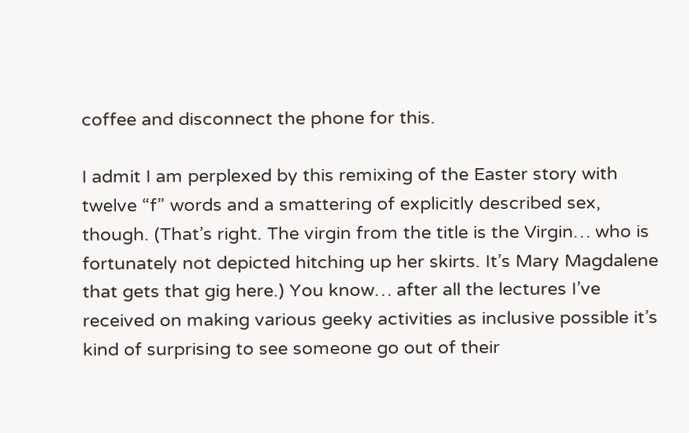coffee and disconnect the phone for this.

I admit I am perplexed by this remixing of the Easter story with twelve “f” words and a smattering of explicitly described sex, though. (That’s right. The virgin from the title is the Virgin… who is fortunately not depicted hitching up her skirts. It’s Mary Magdalene that gets that gig here.) You know… after all the lectures I’ve received on making various geeky activities as inclusive possible it’s kind of surprising to see someone go out of their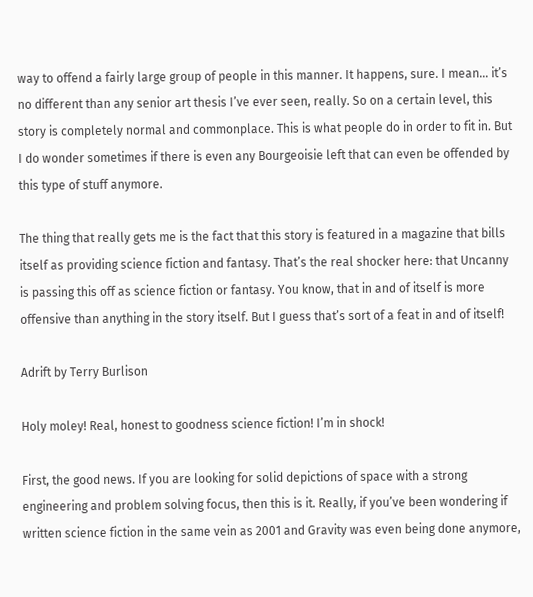way to offend a fairly large group of people in this manner. It happens, sure. I mean… it’s no different than any senior art thesis I’ve ever seen, really. So on a certain level, this story is completely normal and commonplace. This is what people do in order to fit in. But I do wonder sometimes if there is even any Bourgeoisie left that can even be offended by this type of stuff anymore.

The thing that really gets me is the fact that this story is featured in a magazine that bills itself as providing science fiction and fantasy. That’s the real shocker here: that Uncanny is passing this off as science fiction or fantasy. You know, that in and of itself is more offensive than anything in the story itself. But I guess that’s sort of a feat in and of itself!

Adrift by Terry Burlison

Holy moley! Real, honest to goodness science fiction! I’m in shock!

First, the good news. If you are looking for solid depictions of space with a strong engineering and problem solving focus, then this is it. Really, if you’ve been wondering if written science fiction in the same vein as 2001 and Gravity was even being done anymore,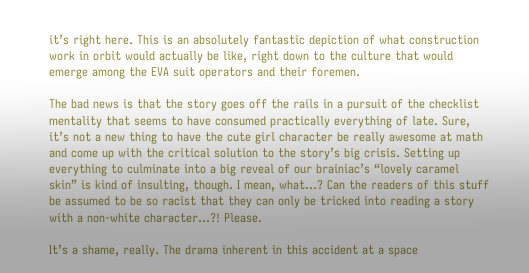it’s right here. This is an absolutely fantastic depiction of what construction work in orbit would actually be like, right down to the culture that would emerge among the EVA suit operators and their foremen.

The bad news is that the story goes off the rails in a pursuit of the checklist mentality that seems to have consumed practically everything of late. Sure, it’s not a new thing to have the cute girl character be really awesome at math and come up with the critical solution to the story’s big crisis. Setting up everything to culminate into a big reveal of our brainiac’s “lovely caramel skin” is kind of insulting, though. I mean, what…? Can the readers of this stuff be assumed to be so racist that they can only be tricked into reading a story with a non-white character…?! Please.

It’s a shame, really. The drama inherent in this accident at a space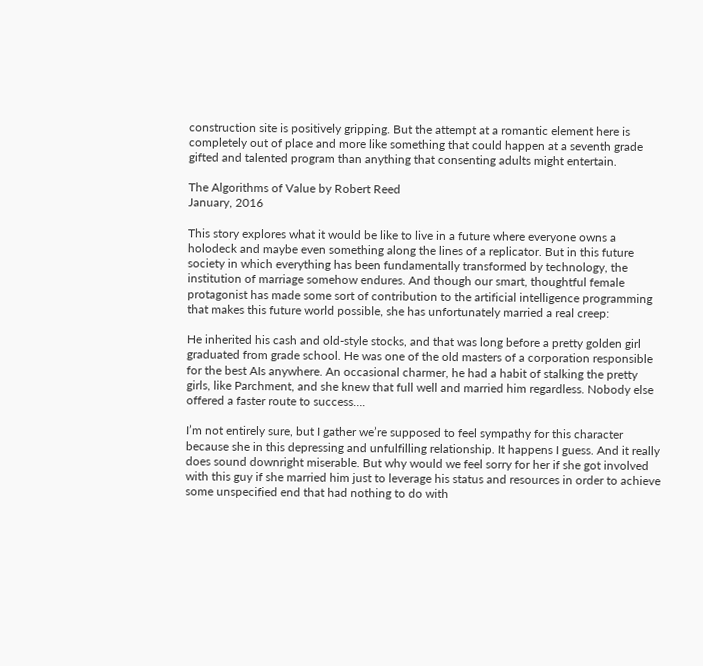construction site is positively gripping. But the attempt at a romantic element here is completely out of place and more like something that could happen at a seventh grade gifted and talented program than anything that consenting adults might entertain.

The Algorithms of Value by Robert Reed
January, 2016

This story explores what it would be like to live in a future where everyone owns a holodeck and maybe even something along the lines of a replicator. But in this future society in which everything has been fundamentally transformed by technology, the institution of marriage somehow endures. And though our smart, thoughtful female protagonist has made some sort of contribution to the artificial intelligence programming that makes this future world possible, she has unfortunately married a real creep:

He inherited his cash and old-style stocks, and that was long before a pretty golden girl graduated from grade school. He was one of the old masters of a corporation responsible for the best AIs anywhere. An occasional charmer, he had a habit of stalking the pretty girls, like Parchment, and she knew that full well and married him regardless. Nobody else offered a faster route to success….

I’m not entirely sure, but I gather we’re supposed to feel sympathy for this character because she in this depressing and unfulfilling relationship. It happens I guess. And it really does sound downright miserable. But why would we feel sorry for her if she got involved with this guy if she married him just to leverage his status and resources in order to achieve some unspecified end that had nothing to do with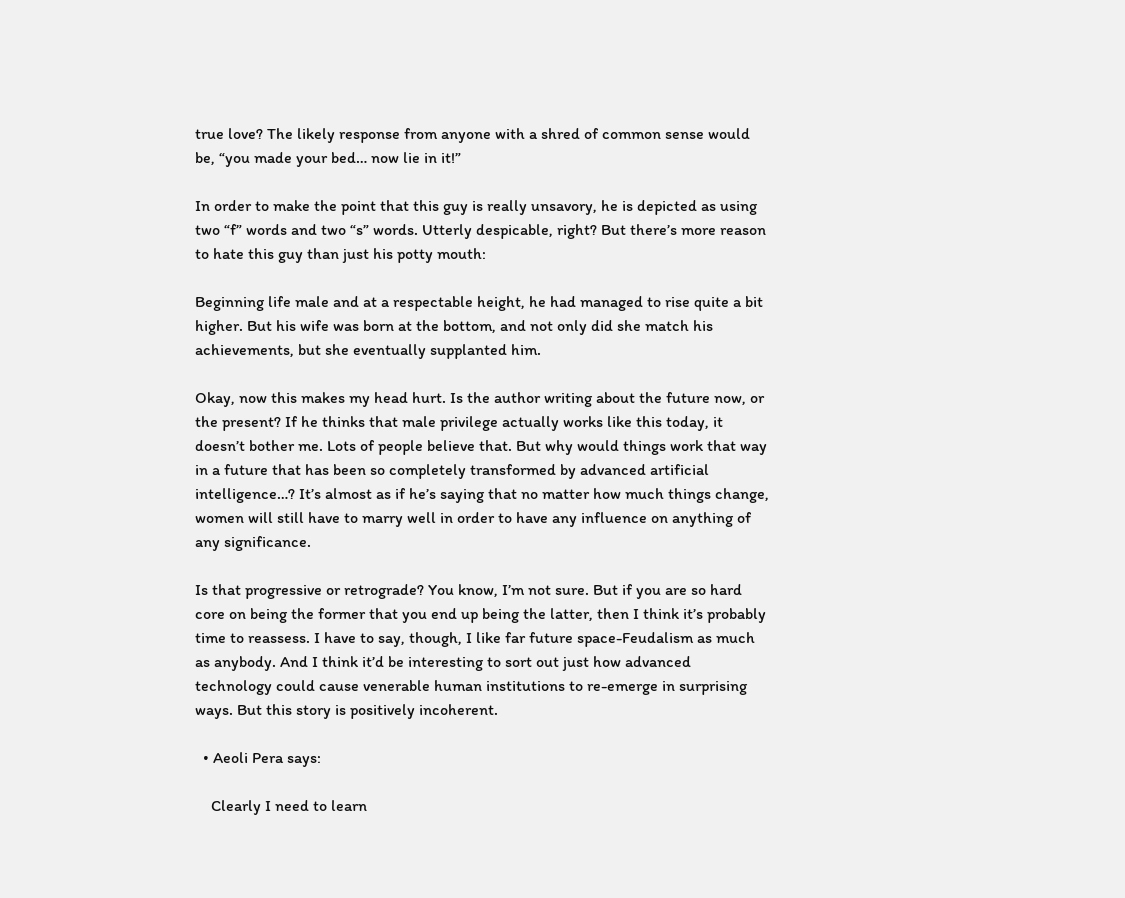true love? The likely response from anyone with a shred of common sense would be, “you made your bed… now lie in it!”

In order to make the point that this guy is really unsavory, he is depicted as using two “f” words and two “s” words. Utterly despicable, right? But there’s more reason to hate this guy than just his potty mouth:

Beginning life male and at a respectable height, he had managed to rise quite a bit higher. But his wife was born at the bottom, and not only did she match his achievements, but she eventually supplanted him.

Okay, now this makes my head hurt. Is the author writing about the future now, or the present? If he thinks that male privilege actually works like this today, it doesn’t bother me. Lots of people believe that. But why would things work that way in a future that has been so completely transformed by advanced artificial intelligence…? It’s almost as if he’s saying that no matter how much things change, women will still have to marry well in order to have any influence on anything of any significance.

Is that progressive or retrograde? You know, I’m not sure. But if you are so hard core on being the former that you end up being the latter, then I think it’s probably time to reassess. I have to say, though, I like far future space-Feudalism as much as anybody. And I think it’d be interesting to sort out just how advanced technology could cause venerable human institutions to re-emerge in surprising ways. But this story is positively incoherent.

  • Aeoli Pera says:

    Clearly I need to learn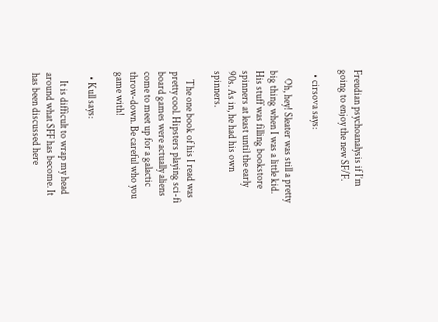Freudian psychoanalysis if I’m going to enjoy the new SF/F.

  • cirsova says:

    Oh, hey! Sleater was still a pretty big thing when I was a little kid. His stuff was filling bookstore spinners at least until the early 90s. As in, he had his own spinners.

    The one book of his I read was pretty cool. Hipsters playing sci-fi board games were actually aliens come to meet up for a galactic throw-down. Be careful who you game with!

  • Kull says:

    It is difficult to wrap my head around what SFF has become. It has been discussed here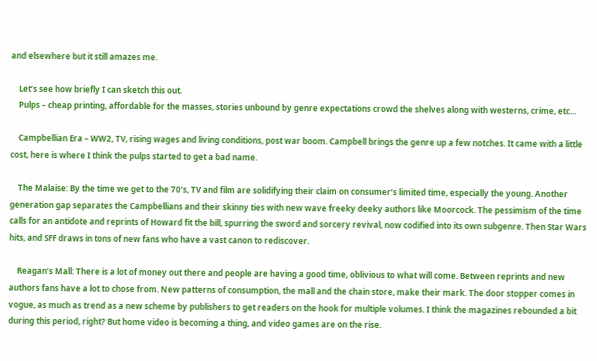and elsewhere but it still amazes me.

    Let’s see how briefly I can sketch this out.
    Pulps – cheap printing, affordable for the masses, stories unbound by genre expectations crowd the shelves along with westerns, crime, etc…

    Campbellian Era – WW2, TV, rising wages and living conditions, post war boom. Campbell brings the genre up a few notches. It came with a little cost, here is where I think the pulps started to get a bad name.

    The Malaise: By the time we get to the 70’s, TV and film are solidifying their claim on consumer’s limited time, especially the young. Another generation gap separates the Campbellians and their skinny ties with new wave freeky deeky authors like Moorcock. The pessimism of the time calls for an antidote and reprints of Howard fit the bill, spurring the sword and sorcery revival, now codified into its own subgenre. Then Star Wars hits, and SFF draws in tons of new fans who have a vast canon to rediscover.

    Reagan’s Mall: There is a lot of money out there and people are having a good time, oblivious to what will come. Between reprints and new authors fans have a lot to chose from. New patterns of consumption, the mall and the chain store, make their mark. The door stopper comes in vogue, as much as trend as a new scheme by publishers to get readers on the hook for multiple volumes. I think the magazines rebounded a bit during this period, right? But home video is becoming a thing, and video games are on the rise.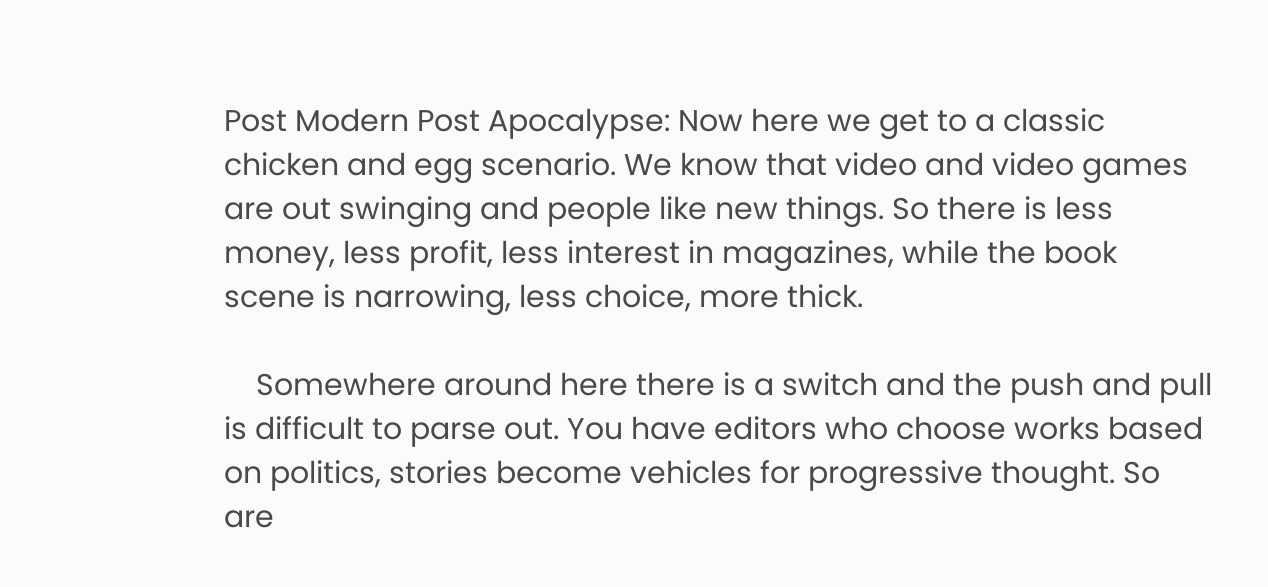Post Modern Post Apocalypse: Now here we get to a classic chicken and egg scenario. We know that video and video games are out swinging and people like new things. So there is less money, less profit, less interest in magazines, while the book scene is narrowing, less choice, more thick.

    Somewhere around here there is a switch and the push and pull is difficult to parse out. You have editors who choose works based on politics, stories become vehicles for progressive thought. So are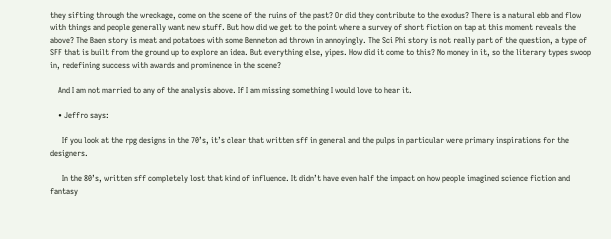they sifting through the wreckage, come on the scene of the ruins of the past? Or did they contribute to the exodus? There is a natural ebb and flow with things and people generally want new stuff. But how did we get to the point where a survey of short fiction on tap at this moment reveals the above? The Baen story is meat and potatoes with some Benneton ad thrown in annoyingly. The Sci Phi story is not really part of the question, a type of SFF that is built from the ground up to explore an idea. But everything else, yipes. How did it come to this? No money in it, so the literary types swoop in, redefining success with awards and prominence in the scene?

    And I am not married to any of the analysis above. If I am missing something I would love to hear it.

    • Jeffro says:

      If you look at the rpg designs in the 70’s, it’s clear that written sff in general and the pulps in particular were primary inspirations for the designers.

      In the 80’s, written sff completely lost that kind of influence. It didn’t have even half the impact on how people imagined science fiction and fantasy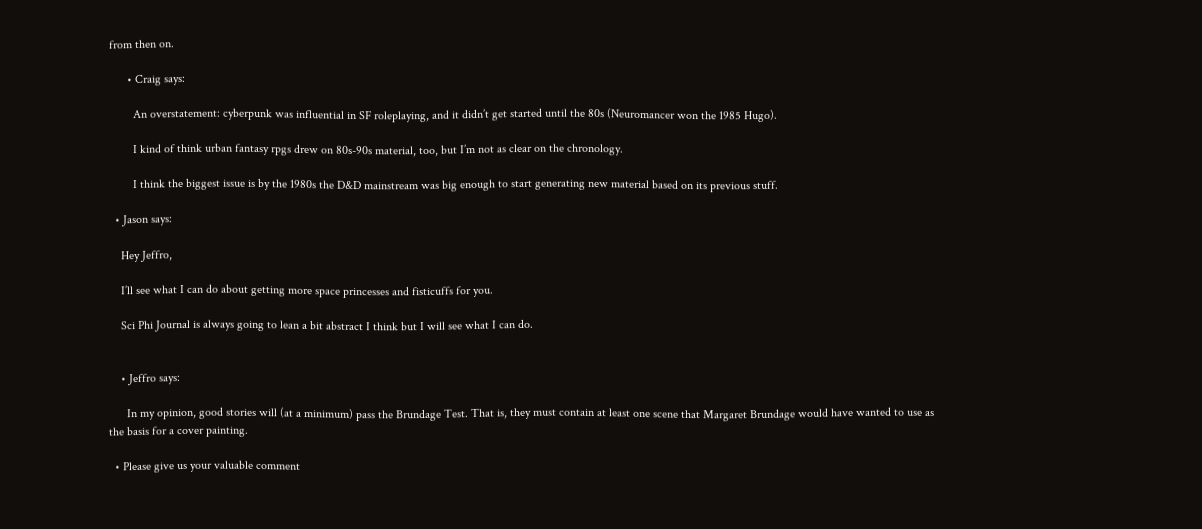from then on.

      • Craig says:

        An overstatement: cyberpunk was influential in SF roleplaying, and it didn’t get started until the 80s (Neuromancer won the 1985 Hugo).

        I kind of think urban fantasy rpgs drew on 80s-90s material, too, but I’m not as clear on the chronology.

        I think the biggest issue is by the 1980s the D&D mainstream was big enough to start generating new material based on its previous stuff.

  • Jason says:

    Hey Jeffro,

    I’ll see what I can do about getting more space princesses and fisticuffs for you.

    Sci Phi Journal is always going to lean a bit abstract I think but I will see what I can do.


    • Jeffro says:

      In my opinion, good stories will (at a minimum) pass the Brundage Test. That is, they must contain at least one scene that Margaret Brundage would have wanted to use as the basis for a cover painting.

  • Please give us your valuable comment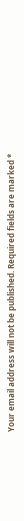Your email address will not be published. Required fields are marked *